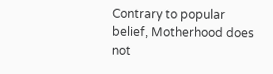Contrary to popular belief, Motherhood does not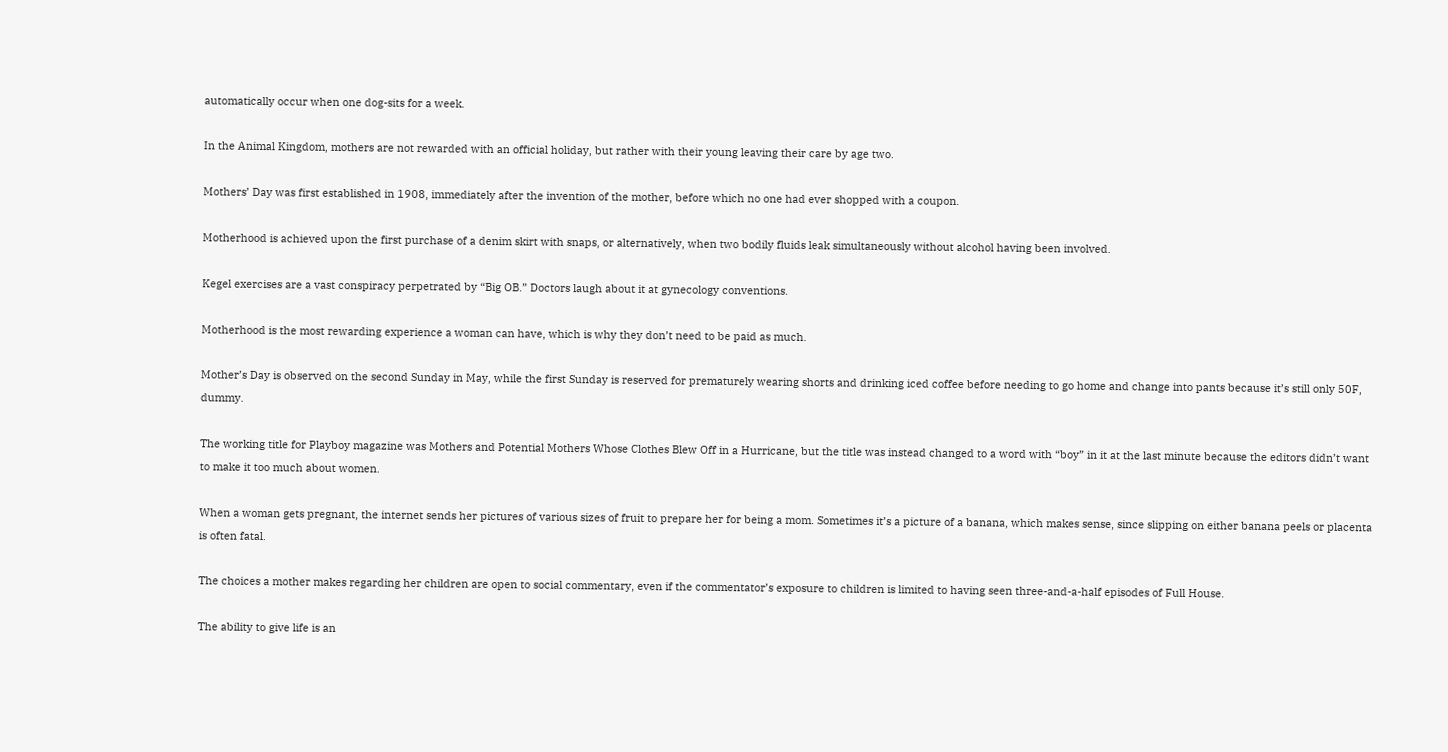automatically occur when one dog-sits for a week.

In the Animal Kingdom, mothers are not rewarded with an official holiday, but rather with their young leaving their care by age two.

Mothers’ Day was first established in 1908, immediately after the invention of the mother, before which no one had ever shopped with a coupon.

Motherhood is achieved upon the first purchase of a denim skirt with snaps, or alternatively, when two bodily fluids leak simultaneously without alcohol having been involved.

Kegel exercises are a vast conspiracy perpetrated by “Big OB.” Doctors laugh about it at gynecology conventions.

Motherhood is the most rewarding experience a woman can have, which is why they don’t need to be paid as much.

Mother’s Day is observed on the second Sunday in May, while the first Sunday is reserved for prematurely wearing shorts and drinking iced coffee before needing to go home and change into pants because it’s still only 50F, dummy.

The working title for Playboy magazine was Mothers and Potential Mothers Whose Clothes Blew Off in a Hurricane, but the title was instead changed to a word with “boy” in it at the last minute because the editors didn’t want to make it too much about women.

When a woman gets pregnant, the internet sends her pictures of various sizes of fruit to prepare her for being a mom. Sometimes it’s a picture of a banana, which makes sense, since slipping on either banana peels or placenta is often fatal.

The choices a mother makes regarding her children are open to social commentary, even if the commentator’s exposure to children is limited to having seen three-and-a-half episodes of Full House.

The ability to give life is an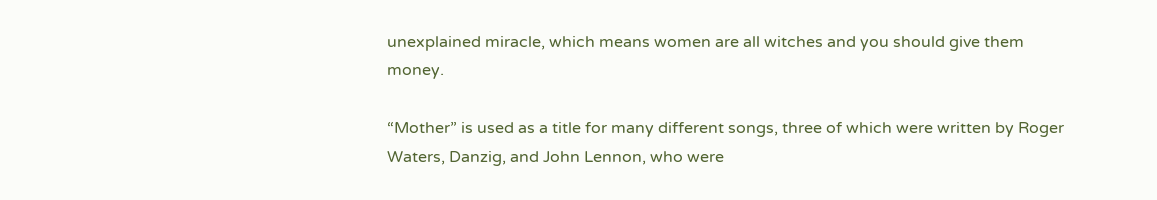unexplained miracle, which means women are all witches and you should give them money.

“Mother” is used as a title for many different songs, three of which were written by Roger Waters, Danzig, and John Lennon, who were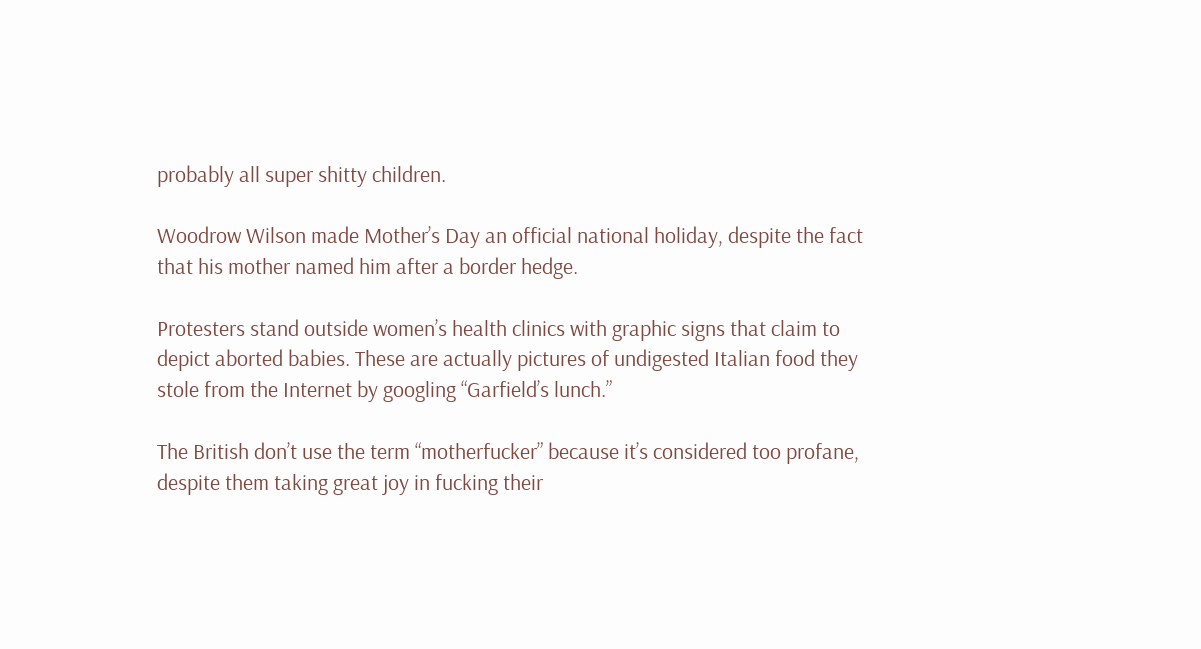probably all super shitty children.

Woodrow Wilson made Mother’s Day an official national holiday, despite the fact that his mother named him after a border hedge.

Protesters stand outside women’s health clinics with graphic signs that claim to depict aborted babies. These are actually pictures of undigested Italian food they stole from the Internet by googling “Garfield’s lunch.”

The British don’t use the term “motherfucker” because it’s considered too profane, despite them taking great joy in fucking their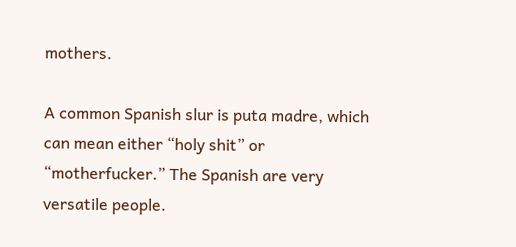mothers.

A common Spanish slur is puta madre, which can mean either “holy shit” or “motherfucker.” The Spanish are very versatile people.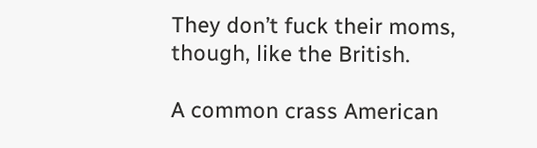They don’t fuck their moms, though, like the British.

A common crass American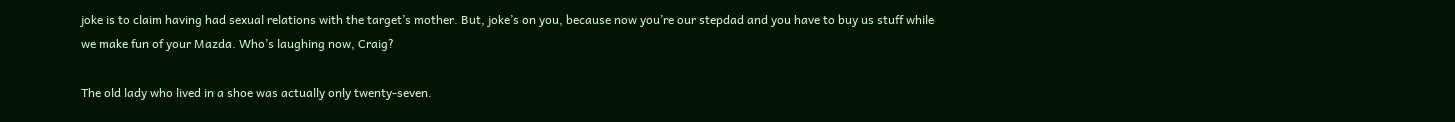joke is to claim having had sexual relations with the target’s mother. But, joke’s on you, because now you’re our stepdad and you have to buy us stuff while we make fun of your Mazda. Who’s laughing now, Craig?

The old lady who lived in a shoe was actually only twenty-seven.